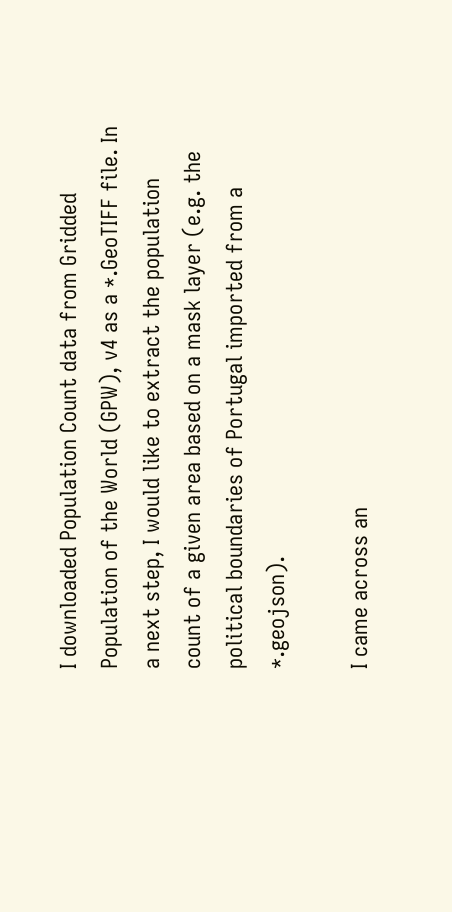I downloaded Population Count data from Gridded Population of the World (GPW), v4 as a *.GeoTIFF file. In a next step, I would like to extract the population count of a given area based on a mask layer (e.g. the political boundaries of Portugal imported from a *.geojson).

I came across an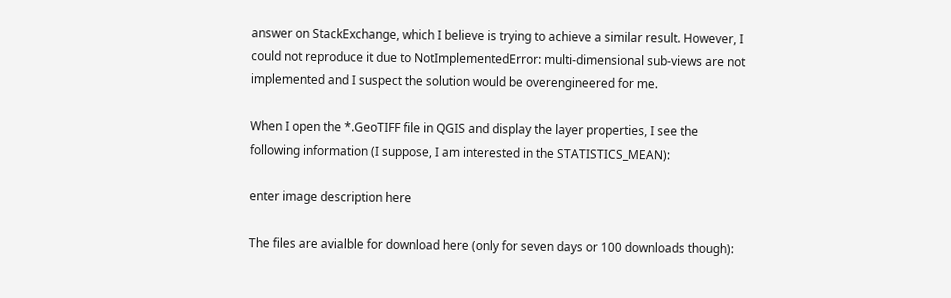answer on StackExchange, which I believe is trying to achieve a similar result. However, I could not reproduce it due to NotImplementedError: multi-dimensional sub-views are not implemented and I suspect the solution would be overengineered for me.

When I open the *.GeoTIFF file in QGIS and display the layer properties, I see the following information (I suppose, I am interested in the STATISTICS_MEAN):

enter image description here

The files are avialble for download here (only for seven days or 100 downloads though):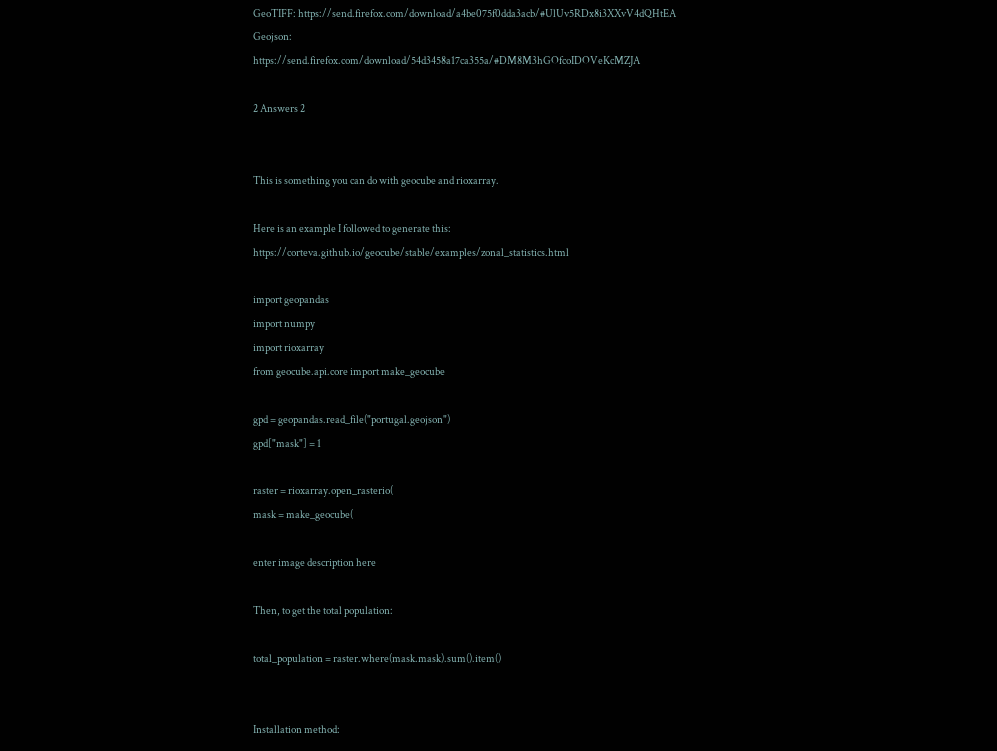GeoTIFF: https://send.firefox.com/download/a4be075f0dda3acb/#UlUv5RDx8i3XXvV4dQHtEA Geojson: https://send.firefox.com/download/54d3458a17ca355a/#DM8M3hGOfcoIDOVeKcMZJA

2 Answers 2


This is something you can do with geocube and rioxarray.

Here is an example I followed to generate this: https://corteva.github.io/geocube/stable/examples/zonal_statistics.html

import geopandas
import numpy
import rioxarray
from geocube.api.core import make_geocube

gpd = geopandas.read_file("portugal.geojson")
gpd["mask"] = 1

raster = rioxarray.open_rasterio(
mask = make_geocube(

enter image description here

Then, to get the total population:

total_population = raster.where(mask.mask).sum().item()


Installation method: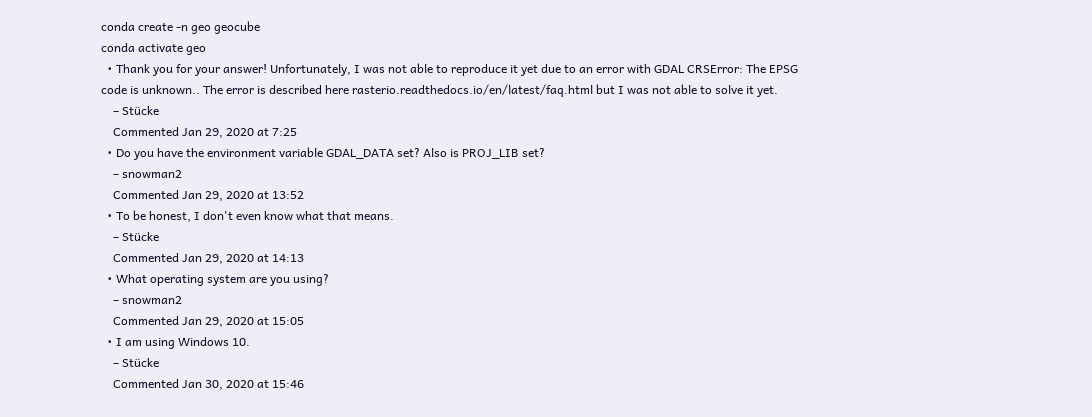conda create -n geo geocube
conda activate geo
  • Thank you for your answer! Unfortunately, I was not able to reproduce it yet due to an error with GDAL CRSError: The EPSG code is unknown.. The error is described here rasterio.readthedocs.io/en/latest/faq.html but I was not able to solve it yet.
    – Stücke
    Commented Jan 29, 2020 at 7:25
  • Do you have the environment variable GDAL_DATA set? Also is PROJ_LIB set?
    – snowman2
    Commented Jan 29, 2020 at 13:52
  • To be honest, I don't even know what that means.
    – Stücke
    Commented Jan 29, 2020 at 14:13
  • What operating system are you using?
    – snowman2
    Commented Jan 29, 2020 at 15:05
  • I am using Windows 10.
    – Stücke
    Commented Jan 30, 2020 at 15:46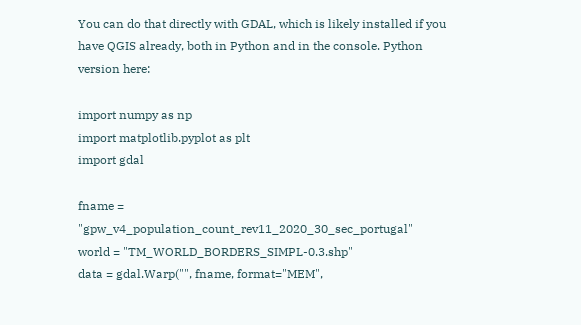You can do that directly with GDAL, which is likely installed if you have QGIS already, both in Python and in the console. Python version here:

import numpy as np
import matplotlib.pyplot as plt
import gdal

fname = "gpw_v4_population_count_rev11_2020_30_sec_portugal"
world = "TM_WORLD_BORDERS_SIMPL-0.3.shp"
data = gdal.Warp("", fname, format="MEM",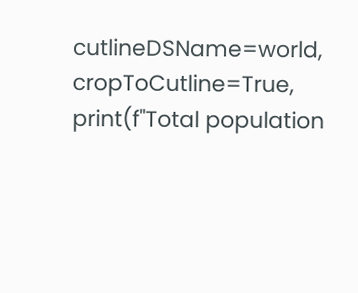cutlineDSName=world, cropToCutline=True,
print(f"Total population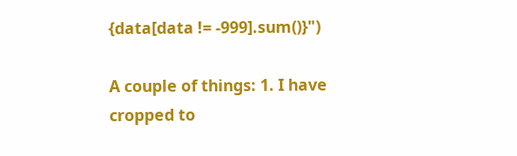{data[data != -999].sum()}")

A couple of things: 1. I have cropped to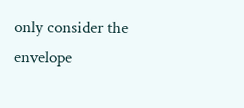only consider the envelope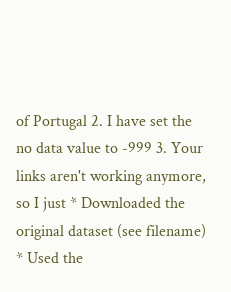of Portugal 2. I have set the no data value to -999 3. Your links aren't working anymore, so I just * Downloaded the original dataset (see filename) * Used the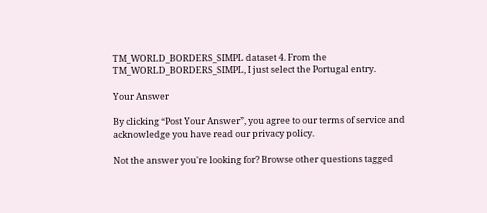TM_WORLD_BORDERS_SIMPL dataset 4. From the TM_WORLD_BORDERS_SIMPL, I just select the Portugal entry.

Your Answer

By clicking “Post Your Answer”, you agree to our terms of service and acknowledge you have read our privacy policy.

Not the answer you're looking for? Browse other questions tagged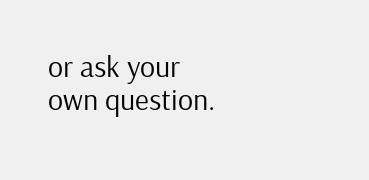or ask your own question.